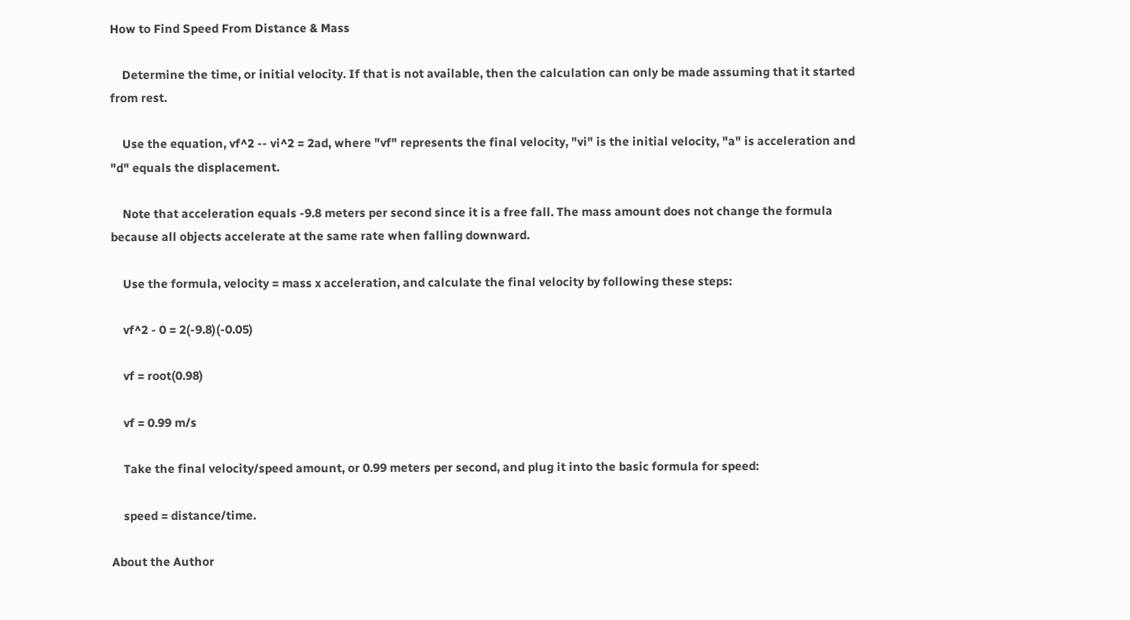How to Find Speed From Distance & Mass

    Determine the time, or initial velocity. If that is not available, then the calculation can only be made assuming that it started from rest.

    Use the equation, vf^2 -- vi^2 = 2ad, where "vf" represents the final velocity, "vi" is the initial velocity, "a" is acceleration and "d" equals the displacement.

    Note that acceleration equals -9.8 meters per second since it is a free fall. The mass amount does not change the formula because all objects accelerate at the same rate when falling downward.

    Use the formula, velocity = mass x acceleration, and calculate the final velocity by following these steps:

    vf^2 - 0 = 2(-9.8)(-0.05)

    vf = root(0.98)

    vf = 0.99 m/s

    Take the final velocity/speed amount, or 0.99 meters per second, and plug it into the basic formula for speed:

    speed = distance/time.

About the Author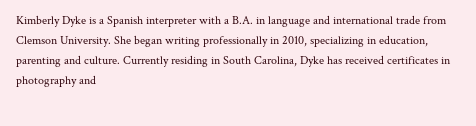Kimberly Dyke is a Spanish interpreter with a B.A. in language and international trade from Clemson University. She began writing professionally in 2010, specializing in education, parenting and culture. Currently residing in South Carolina, Dyke has received certificates in photography and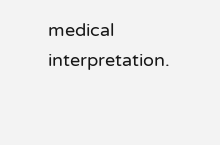medical interpretation.